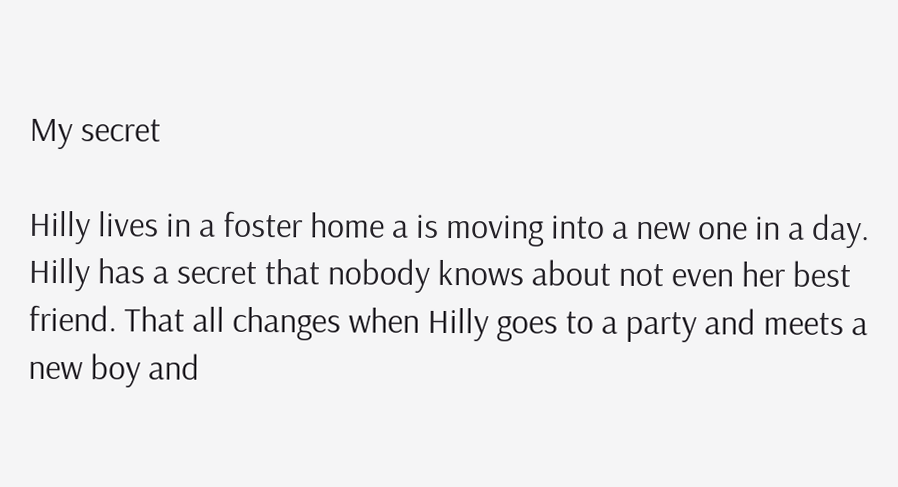My secret

Hilly lives in a foster home a is moving into a new one in a day. Hilly has a secret that nobody knows about not even her best friend. That all changes when Hilly goes to a party and meets a new boy and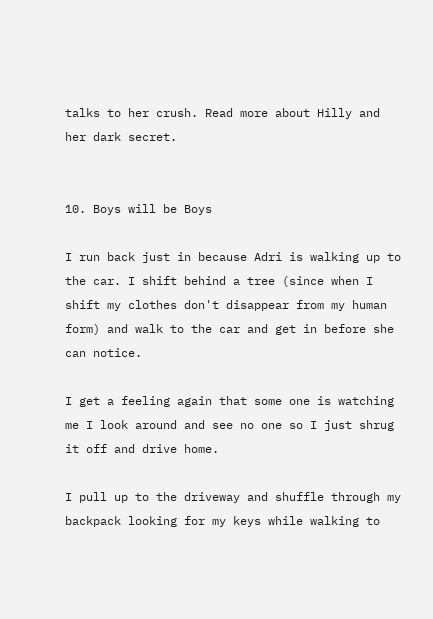talks to her crush. Read more about Hilly and her dark secret.


10. Boys will be Boys

I run back just in because Adri is walking up to the car. I shift behind a tree (since when I shift my clothes don't disappear from my human form) and walk to the car and get in before she can notice.

I get a feeling again that some one is watching me I look around and see no one so I just shrug it off and drive home.

I pull up to the driveway and shuffle through my backpack looking for my keys while walking to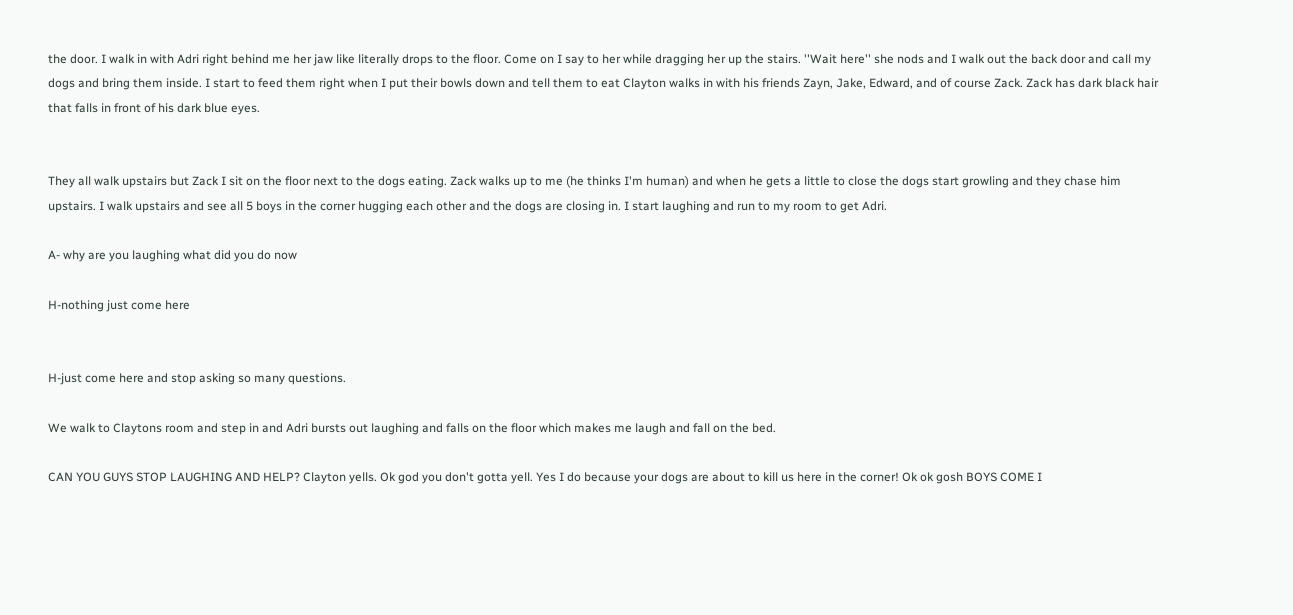the door. I walk in with Adri right behind me her jaw like literally drops to the floor. Come on I say to her while dragging her up the stairs. ''Wait here'' she nods and I walk out the back door and call my dogs and bring them inside. I start to feed them right when I put their bowls down and tell them to eat Clayton walks in with his friends Zayn, Jake, Edward, and of course Zack. Zack has dark black hair that falls in front of his dark blue eyes.


They all walk upstairs but Zack I sit on the floor next to the dogs eating. Zack walks up to me (he thinks I'm human) and when he gets a little to close the dogs start growling and they chase him upstairs. I walk upstairs and see all 5 boys in the corner hugging each other and the dogs are closing in. I start laughing and run to my room to get Adri.

A- why are you laughing what did you do now

H-nothing just come here


H-just come here and stop asking so many questions.

We walk to Claytons room and step in and Adri bursts out laughing and falls on the floor which makes me laugh and fall on the bed.

CAN YOU GUYS STOP LAUGHING AND HELP? Clayton yells. Ok god you don't gotta yell. Yes I do because your dogs are about to kill us here in the corner! Ok ok gosh BOYS COME I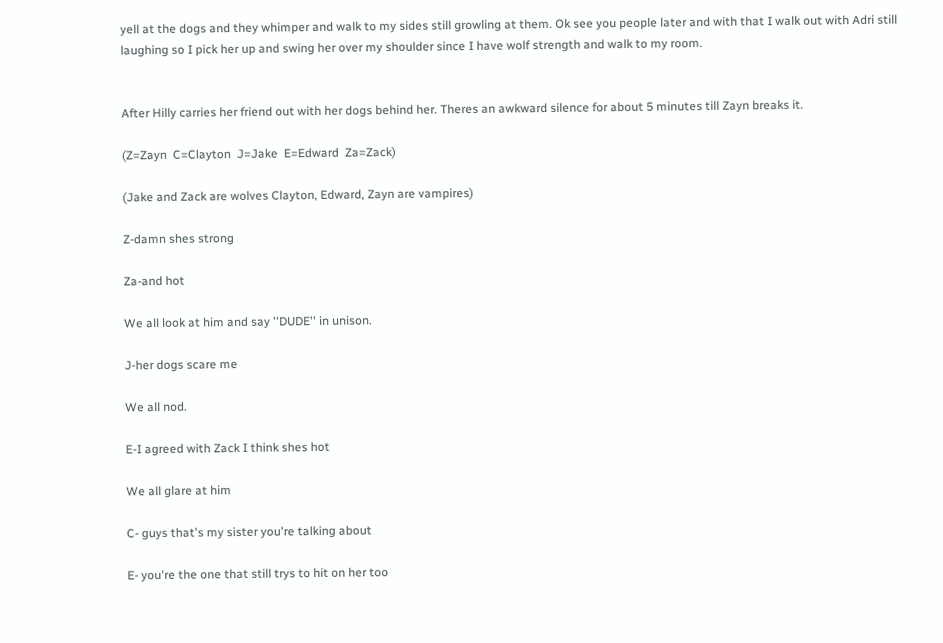yell at the dogs and they whimper and walk to my sides still growling at them. Ok see you people later and with that I walk out with Adri still laughing so I pick her up and swing her over my shoulder since I have wolf strength and walk to my room.


After Hilly carries her friend out with her dogs behind her. Theres an awkward silence for about 5 minutes till Zayn breaks it.

(Z=Zayn  C=Clayton  J=Jake  E=Edward  Za=Zack)

(Jake and Zack are wolves Clayton, Edward, Zayn are vampires)

Z-damn shes strong

Za-and hot

We all look at him and say ''DUDE'' in unison.

J-her dogs scare me

We all nod.

E-I agreed with Zack I think shes hot

We all glare at him

C- guys that's my sister you're talking about

E- you're the one that still trys to hit on her too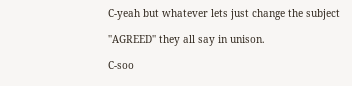C-yeah but whatever lets just change the subject

''AGREED'' they all say in unison.

C-soo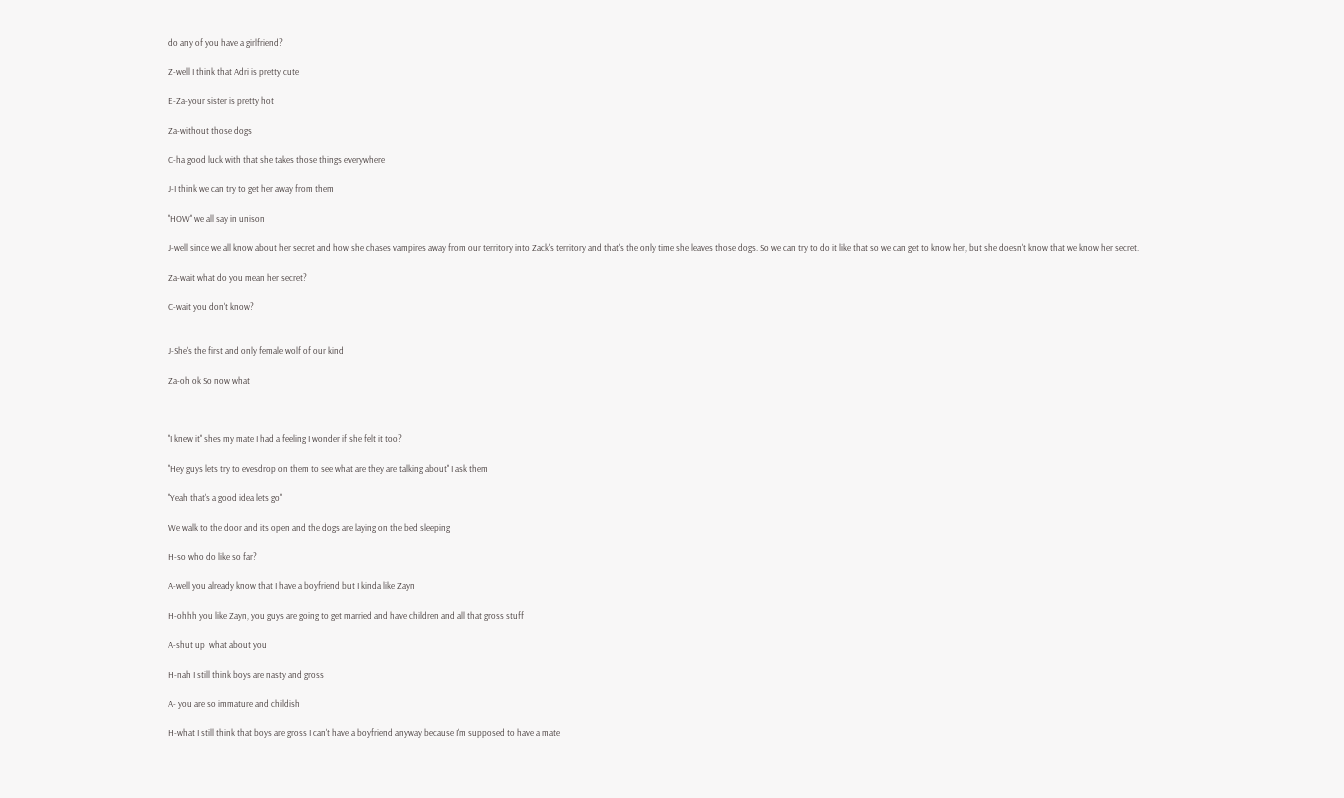do any of you have a girlfriend?

Z-well I think that Adri is pretty cute

E-Za-your sister is pretty hot

Za-without those dogs

C-ha good luck with that she takes those things everywhere

J-I think we can try to get her away from them

''HOW'' we all say in unison

J-well since we all know about her secret and how she chases vampires away from our territory into Zack's territory and that's the only time she leaves those dogs. So we can try to do it like that so we can get to know her, but she doesn't know that we know her secret.

Za-wait what do you mean her secret?

C-wait you don't know?


J-She's the first and only female wolf of our kind

Za-oh ok So now what



''I knew it'' shes my mate I had a feeling I wonder if she felt it too?

''Hey guys lets try to evesdrop on them to see what are they are talking about'' I ask them

''Yeah that's a good idea lets go''

We walk to the door and its open and the dogs are laying on the bed sleeping

H-so who do like so far?

A-well you already know that I have a boyfriend but I kinda like Zayn

H-ohhh you like Zayn, you guys are going to get married and have children and all that gross stuff

A-shut up  what about you

H-nah I still think boys are nasty and gross

A- you are so immature and childish

H-what I still think that boys are gross I can't have a boyfriend anyway because I'm supposed to have a mate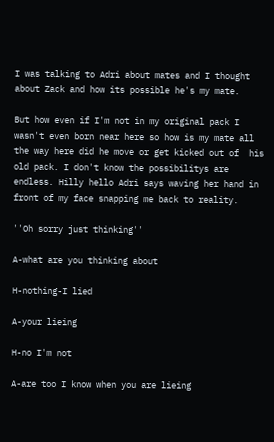I was talking to Adri about mates and I thought about Zack and how its possible he's my mate.

But how even if I'm not in my original pack I wasn't even born near here so how is my mate all the way here did he move or get kicked out of  his old pack. I don't know the possibilitys are endless. Hilly hello Adri says waving her hand in front of my face snapping me back to reality.

''Oh sorry just thinking''

A-what are you thinking about

H-nothing-I lied

A-your lieing

H-no I'm not

A-are too I know when you are lieing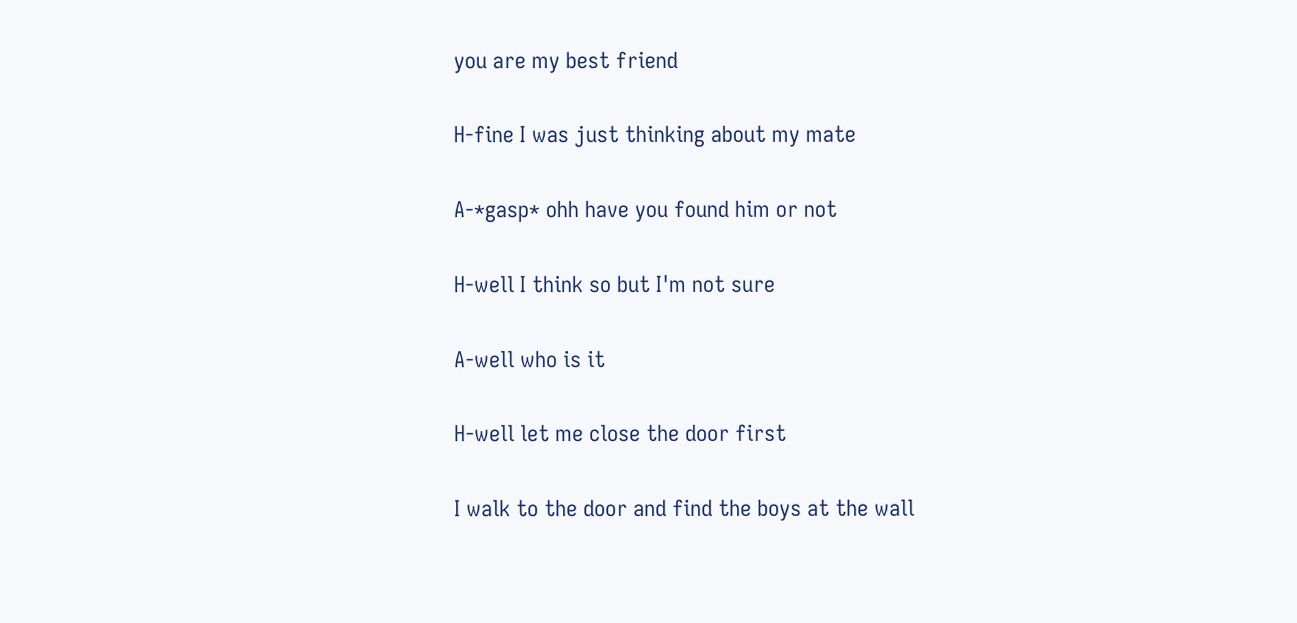you are my best friend

H-fine I was just thinking about my mate

A-*gasp* ohh have you found him or not

H-well I think so but I'm not sure

A-well who is it

H-well let me close the door first

I walk to the door and find the boys at the wall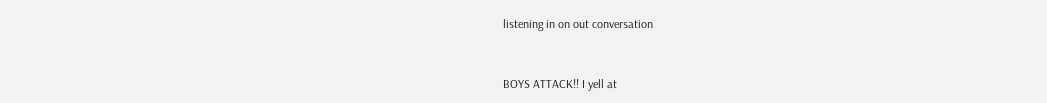listening in on out conversation


BOYS ATTACK!! I yell at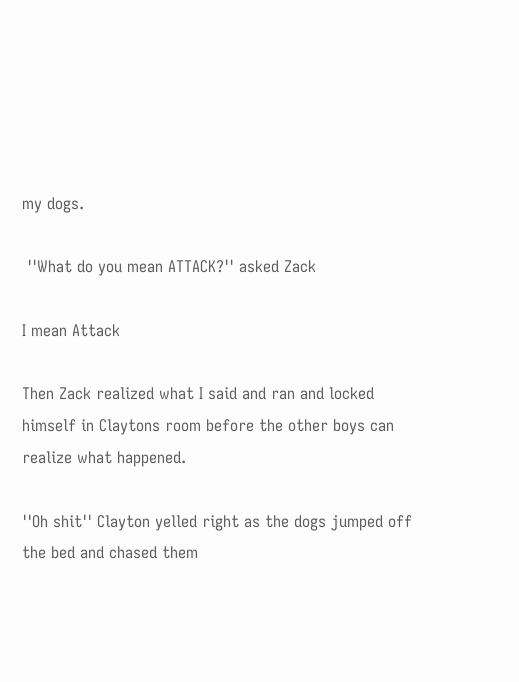my dogs.

 ''What do you mean ATTACK?'' asked Zack

I mean Attack

Then Zack realized what I said and ran and locked himself in Claytons room before the other boys can realize what happened.

''Oh shit'' Clayton yelled right as the dogs jumped off the bed and chased them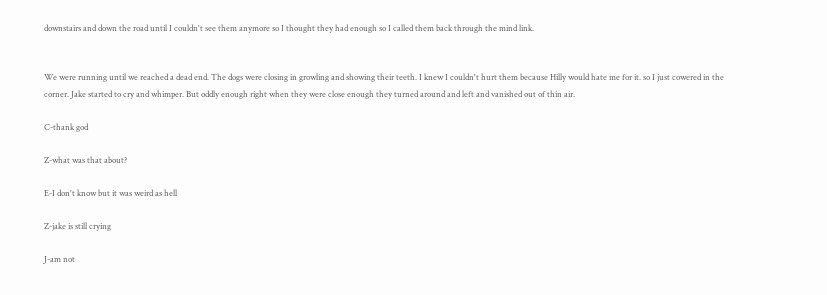downstairs and down the road until I couldn't see them anymore so I thought they had enough so I called them back through the mind link.


We were running until we reached a dead end. The dogs were closing in growling and showing their teeth. I knew I couldn't hurt them because Hilly would hate me for it. so I just cowered in the corner. Jake started to cry and whimper. But oddly enough right when they were close enough they turned around and left and vanished out of thin air.

C-thank god

Z-what was that about?

E-I don't know but it was weird as hell

Z-jake is still crying

J-am not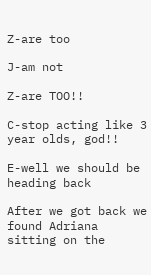Z-are too

J-am not

Z-are TOO!!

C-stop acting like 3 year olds, god!!

E-well we should be heading back

After we got back we found Adriana sitting on the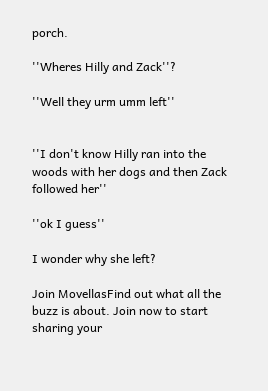porch.

''Wheres Hilly and Zack''?

''Well they urm umm left''


''I don't know Hilly ran into the woods with her dogs and then Zack followed her''

''ok I guess''

I wonder why she left?

Join MovellasFind out what all the buzz is about. Join now to start sharing your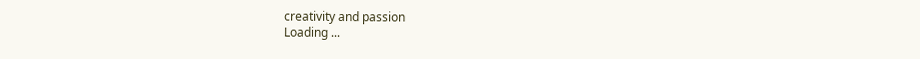creativity and passion
Loading ...